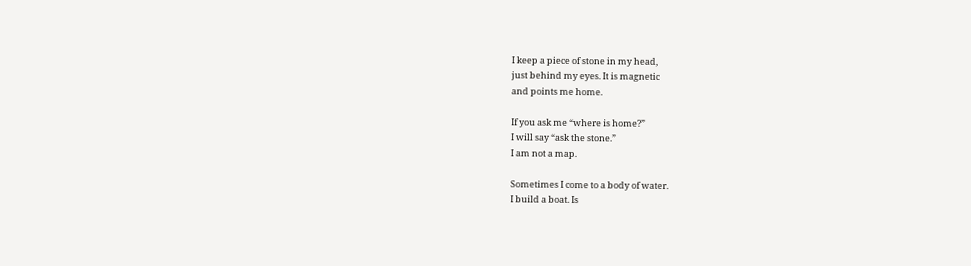I keep a piece of stone in my head,
just behind my eyes. It is magnetic
and points me home.

If you ask me “where is home?”
I will say “ask the stone.”
I am not a map.

Sometimes I come to a body of water.
I build a boat. Is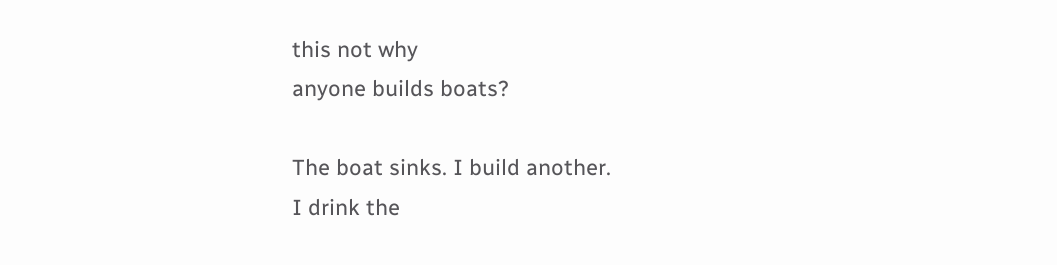this not why
anyone builds boats?

The boat sinks. I build another.
I drink the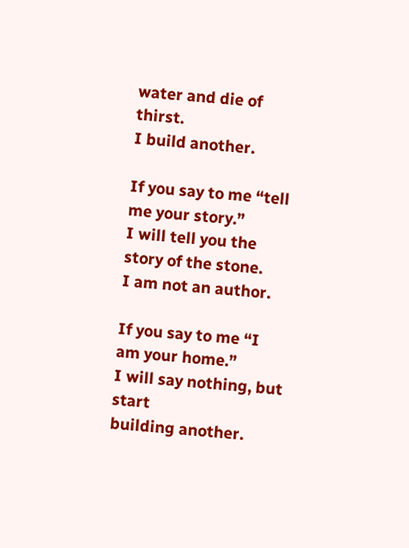water and die of thirst.
I build another.

If you say to me “tell me your story.”
I will tell you the story of the stone.
I am not an author.

If you say to me “I am your home.”
I will say nothing, but start
building another.